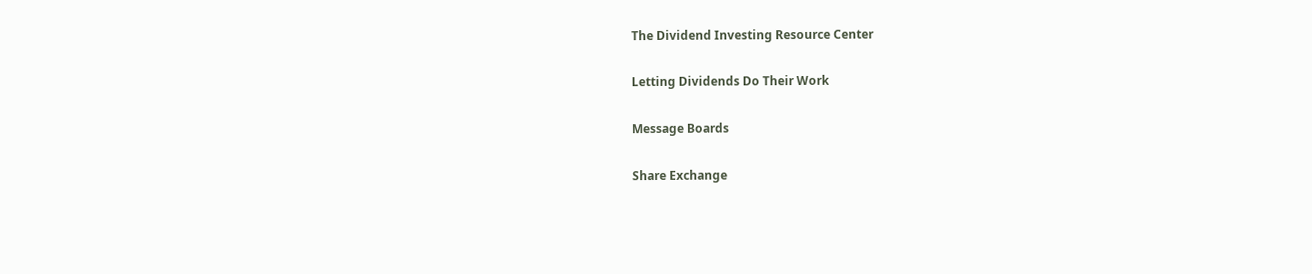The Dividend Investing Resource Center

Letting Dividends Do Their Work

Message Boards

Share Exchange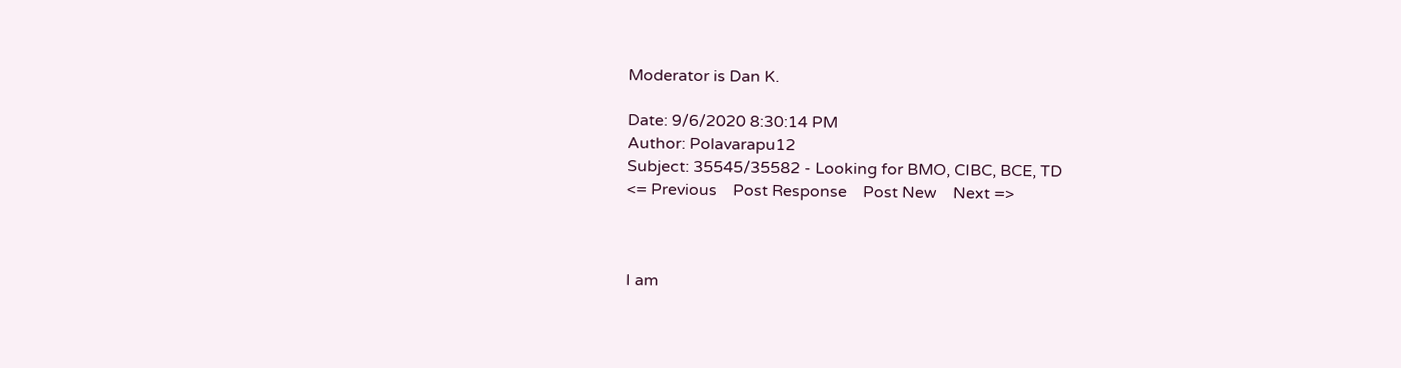Moderator is Dan K.

Date: 9/6/2020 8:30:14 PM
Author: Polavarapu12
Subject: 35545/35582 - Looking for BMO, CIBC, BCE, TD
<= Previous    Post Response    Post New    Next =>



I am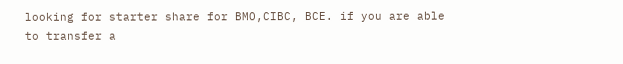looking for starter share for BMO,CIBC, BCE. if you are able to transfer a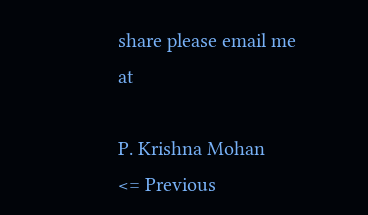share please email me at

P. Krishna Mohan
<= Previous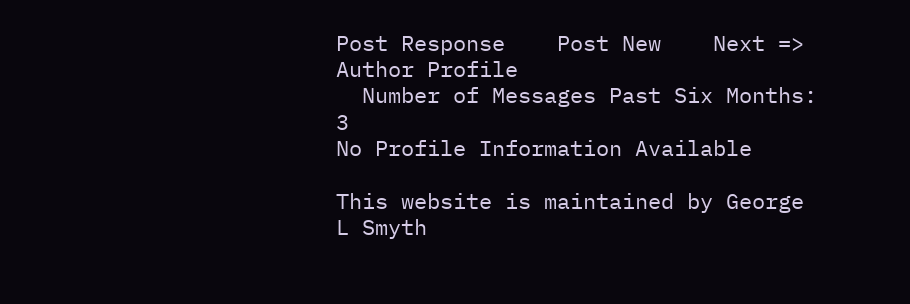Post Response    Post New    Next =>
Author Profile
  Number of Messages Past Six Months: 3
No Profile Information Available

This website is maintained by George L Smyth